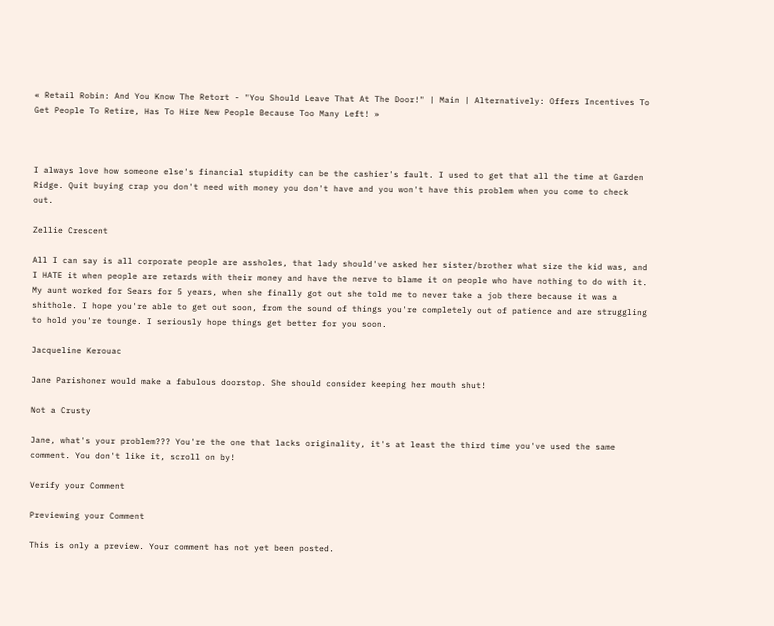« Retail Robin: And You Know The Retort - "You Should Leave That At The Door!" | Main | Alternatively: Offers Incentives To Get People To Retire, Has To Hire New People Because Too Many Left! »



I always love how someone else's financial stupidity can be the cashier's fault. I used to get that all the time at Garden Ridge. Quit buying crap you don't need with money you don't have and you won't have this problem when you come to check out.

Zellie Crescent

All I can say is all corporate people are assholes, that lady should've asked her sister/brother what size the kid was, and I HATE it when people are retards with their money and have the nerve to blame it on people who have nothing to do with it. My aunt worked for Sears for 5 years, when she finally got out she told me to never take a job there because it was a shithole. I hope you're able to get out soon, from the sound of things you're completely out of patience and are struggling to hold you're tounge. I seriously hope things get better for you soon.

Jacqueline Kerouac

Jane Parishoner would make a fabulous doorstop. She should consider keeping her mouth shut!

Not a Crusty

Jane, what's your problem??? You're the one that lacks originality, it's at least the third time you've used the same comment. You don't like it, scroll on by!

Verify your Comment

Previewing your Comment

This is only a preview. Your comment has not yet been posted.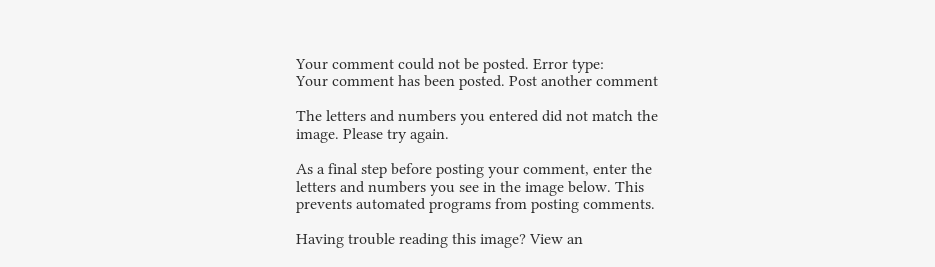Your comment could not be posted. Error type:
Your comment has been posted. Post another comment

The letters and numbers you entered did not match the image. Please try again.

As a final step before posting your comment, enter the letters and numbers you see in the image below. This prevents automated programs from posting comments.

Having trouble reading this image? View an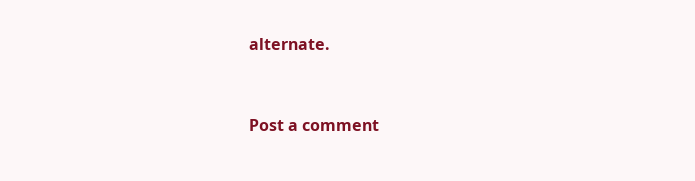alternate.


Post a comment